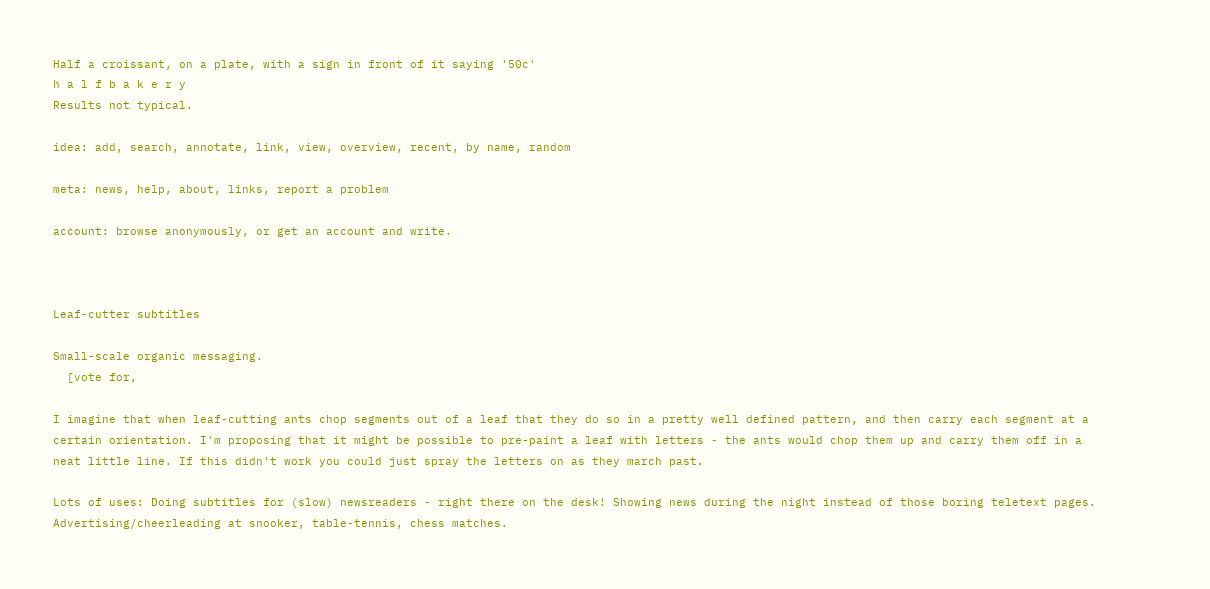Half a croissant, on a plate, with a sign in front of it saying '50c'
h a l f b a k e r y
Results not typical.

idea: add, search, annotate, link, view, overview, recent, by name, random

meta: news, help, about, links, report a problem

account: browse anonymously, or get an account and write.



Leaf-cutter subtitles

Small-scale organic messaging.
  [vote for,

I imagine that when leaf-cutting ants chop segments out of a leaf that they do so in a pretty well defined pattern, and then carry each segment at a certain orientation. I'm proposing that it might be possible to pre-paint a leaf with letters - the ants would chop them up and carry them off in a neat little line. If this didn't work you could just spray the letters on as they march past.

Lots of uses: Doing subtitles for (slow) newsreaders - right there on the desk! Showing news during the night instead of those boring teletext pages. Advertising/cheerleading at snooker, table-tennis, chess matches.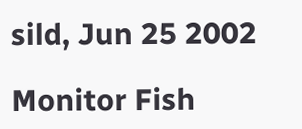sild, Jun 25 2002

Monitor Fish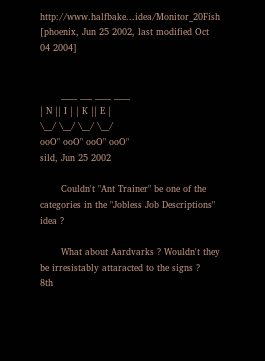http://www.halfbake...idea/Monitor_20Fish
[phoenix, Jun 25 2002, last modified Oct 04 2004]


       ____ ___ ____ ____
| N || I | | K || E |
\__/ \__/ \__/ \__/
ooO" ooO" ooO" ooO"
sild, Jun 25 2002

       Couldn't "Ant Trainer" be one of the categories in the "Jobless Job Descriptions" idea ?

       What about Aardvarks ? Wouldn't they be irresistably attaracted to the signs ?
8th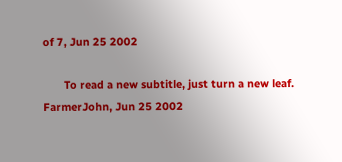of 7, Jun 25 2002

       To read a new subtitle, just turn a new leaf.
FarmerJohn, Jun 25 2002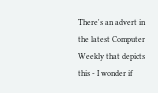There's an advert in the latest Computer Weekly that depicts this - I wonder if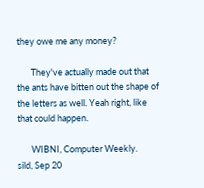they owe me any money?

       They've actually made out that the ants have bitten out the shape of the letters as well. Yeah right, like that could happen.

       WIBNI, Computer Weekly.
sild, Sep 20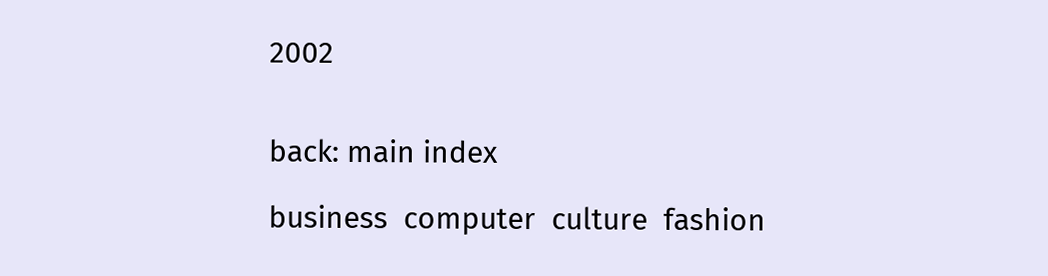2002


back: main index

business  computer  culture  fashion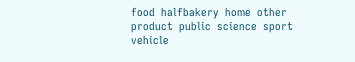food  halfbakery  home  other  product  public  science  sport  vehicle